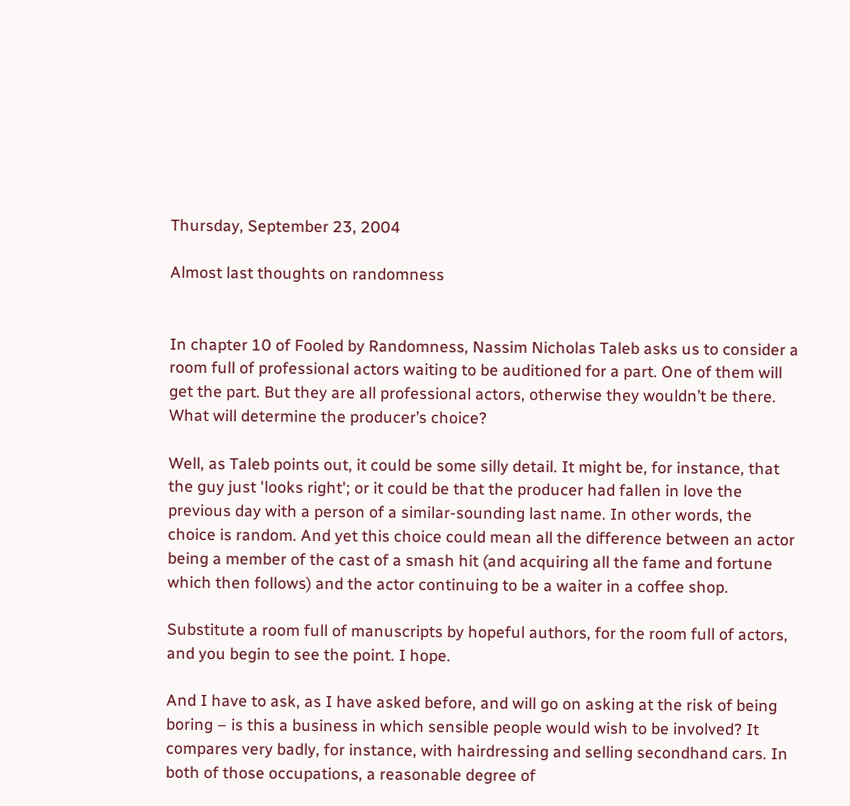Thursday, September 23, 2004

Almost last thoughts on randomness


In chapter 10 of Fooled by Randomness, Nassim Nicholas Taleb asks us to consider a room full of professional actors waiting to be auditioned for a part. One of them will get the part. But they are all professional actors, otherwise they wouldn’t be there. What will determine the producer’s choice?

Well, as Taleb points out, it could be some silly detail. It might be, for instance, that the guy just 'looks right'; or it could be that the producer had fallen in love the previous day with a person of a similar-sounding last name. In other words, the choice is random. And yet this choice could mean all the difference between an actor being a member of the cast of a smash hit (and acquiring all the fame and fortune which then follows) and the actor continuing to be a waiter in a coffee shop.

Substitute a room full of manuscripts by hopeful authors, for the room full of actors, and you begin to see the point. I hope.

And I have to ask, as I have asked before, and will go on asking at the risk of being boring – is this a business in which sensible people would wish to be involved? It compares very badly, for instance, with hairdressing and selling secondhand cars. In both of those occupations, a reasonable degree of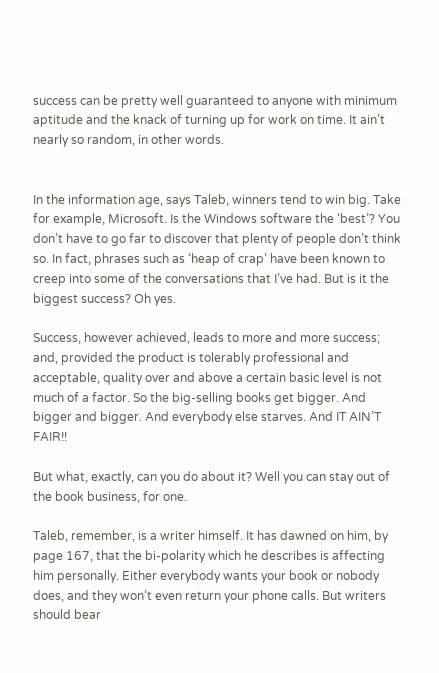success can be pretty well guaranteed to anyone with minimum aptitude and the knack of turning up for work on time. It ain’t nearly so random, in other words.


In the information age, says Taleb, winners tend to win big. Take for example, Microsoft. Is the Windows software the ‘best’? You don’t have to go far to discover that plenty of people don’t think so. In fact, phrases such as ‘heap of crap’ have been known to creep into some of the conversations that I’ve had. But is it the biggest success? Oh yes.

Success, however achieved, leads to more and more success; and, provided the product is tolerably professional and acceptable, quality over and above a certain basic level is not much of a factor. So the big-selling books get bigger. And bigger and bigger. And everybody else starves. And IT AIN’T FAIR!!

But what, exactly, can you do about it? Well you can stay out of the book business, for one.

Taleb, remember, is a writer himself. It has dawned on him, by page 167, that the bi-polarity which he describes is affecting him personally. Either everybody wants your book or nobody does, and they won’t even return your phone calls. But writers should bear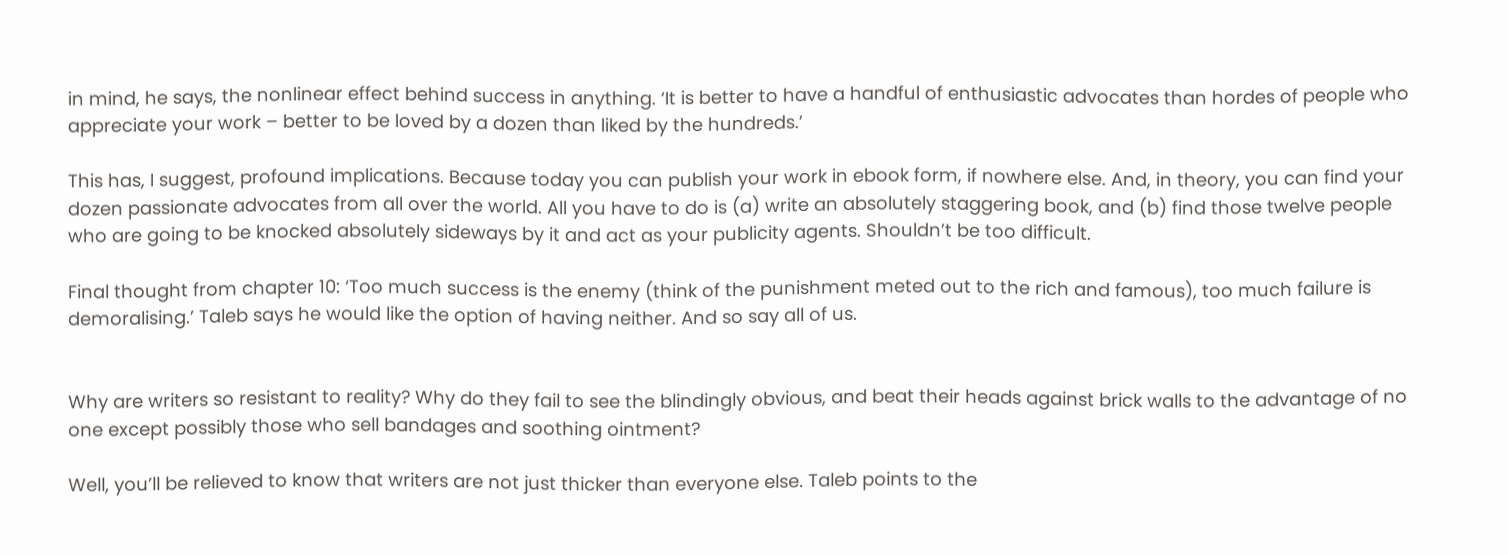in mind, he says, the nonlinear effect behind success in anything. ‘It is better to have a handful of enthusiastic advocates than hordes of people who appreciate your work – better to be loved by a dozen than liked by the hundreds.’

This has, I suggest, profound implications. Because today you can publish your work in ebook form, if nowhere else. And, in theory, you can find your dozen passionate advocates from all over the world. All you have to do is (a) write an absolutely staggering book, and (b) find those twelve people who are going to be knocked absolutely sideways by it and act as your publicity agents. Shouldn’t be too difficult.

Final thought from chapter 10: ‘Too much success is the enemy (think of the punishment meted out to the rich and famous), too much failure is demoralising.’ Taleb says he would like the option of having neither. And so say all of us.


Why are writers so resistant to reality? Why do they fail to see the blindingly obvious, and beat their heads against brick walls to the advantage of no one except possibly those who sell bandages and soothing ointment?

Well, you’ll be relieved to know that writers are not just thicker than everyone else. Taleb points to the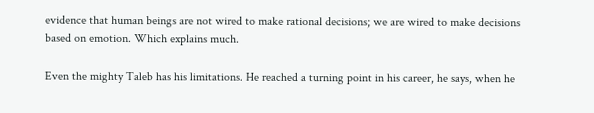evidence that human beings are not wired to make rational decisions; we are wired to make decisions based on emotion. Which explains much.

Even the mighty Taleb has his limitations. He reached a turning point in his career, he says, when he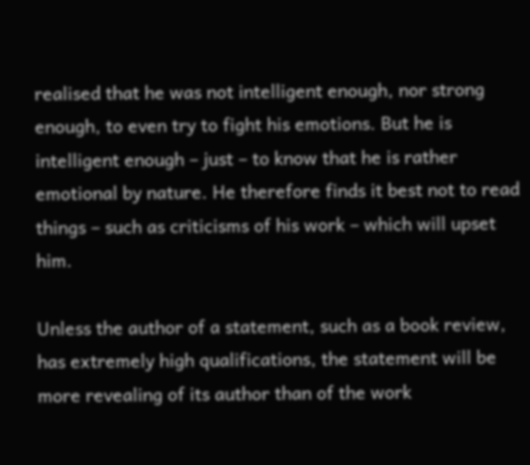realised that he was not intelligent enough, nor strong enough, to even try to fight his emotions. But he is intelligent enough – just – to know that he is rather emotional by nature. He therefore finds it best not to read things – such as criticisms of his work – which will upset him.

Unless the author of a statement, such as a book review, has extremely high qualifications, the statement will be more revealing of its author than of the work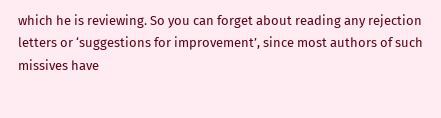which he is reviewing. So you can forget about reading any rejection letters or ‘suggestions for improvement’, since most authors of such missives have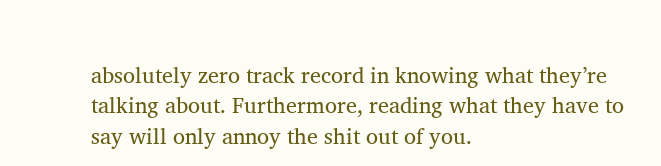absolutely zero track record in knowing what they’re talking about. Furthermore, reading what they have to say will only annoy the shit out of you.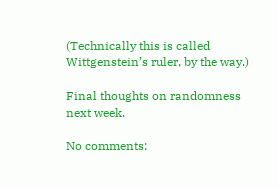(Technically this is called Wittgenstein’s ruler, by the way.)

Final thoughts on randomness next week.

No comments: